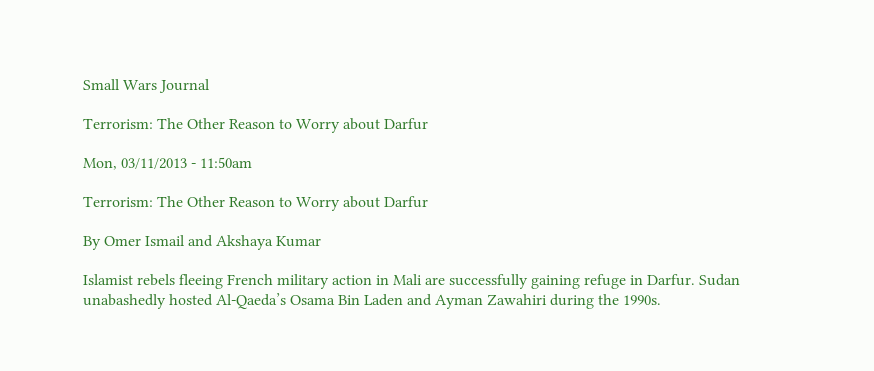Small Wars Journal

Terrorism: The Other Reason to Worry about Darfur

Mon, 03/11/2013 - 11:50am

Terrorism: The Other Reason to Worry about Darfur

By Omer Ismail and Akshaya Kumar

Islamist rebels fleeing French military action in Mali are successfully gaining refuge in Darfur. Sudan unabashedly hosted Al-Qaeda’s Osama Bin Laden and Ayman Zawahiri during the 1990s.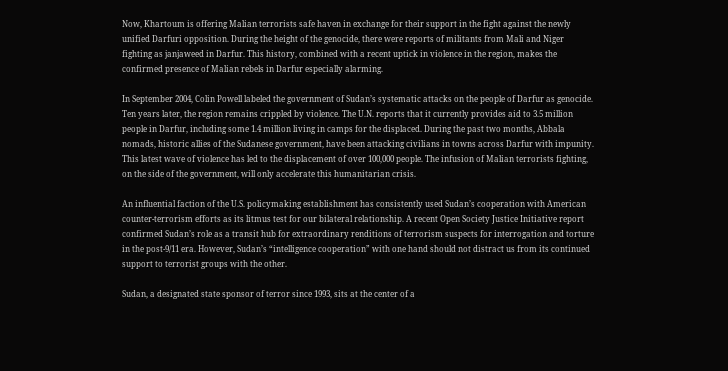Now, Khartoum is offering Malian terrorists safe haven in exchange for their support in the fight against the newly unified Darfuri opposition. During the height of the genocide, there were reports of militants from Mali and Niger fighting as janjaweed in Darfur. This history, combined with a recent uptick in violence in the region, makes the confirmed presence of Malian rebels in Darfur especially alarming.

In September 2004, Colin Powell labeled the government of Sudan’s systematic attacks on the people of Darfur as genocide. Ten years later, the region remains crippled by violence. The U.N. reports that it currently provides aid to 3.5 million people in Darfur, including some 1.4 million living in camps for the displaced. During the past two months, Abbala nomads, historic allies of the Sudanese government, have been attacking civilians in towns across Darfur with impunity. This latest wave of violence has led to the displacement of over 100,000 people. The infusion of Malian terrorists fighting, on the side of the government, will only accelerate this humanitarian crisis.

An influential faction of the U.S. policymaking establishment has consistently used Sudan’s cooperation with American counter-terrorism efforts as its litmus test for our bilateral relationship. A recent Open Society Justice Initiative report confirmed Sudan’s role as a transit hub for extraordinary renditions of terrorism suspects for interrogation and torture in the post-9/11 era. However, Sudan’s “intelligence cooperation” with one hand should not distract us from its continued support to terrorist groups with the other.

Sudan, a designated state sponsor of terror since 1993, sits at the center of a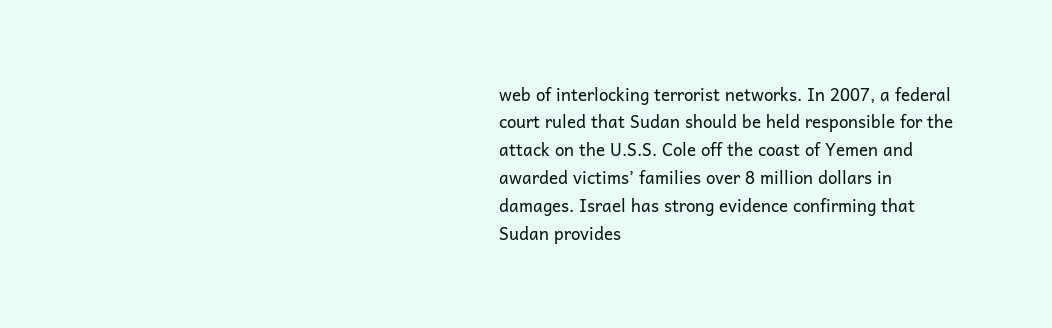web of interlocking terrorist networks. In 2007, a federal court ruled that Sudan should be held responsible for the attack on the U.S.S. Cole off the coast of Yemen and awarded victims’ families over 8 million dollars in damages. Israel has strong evidence confirming that Sudan provides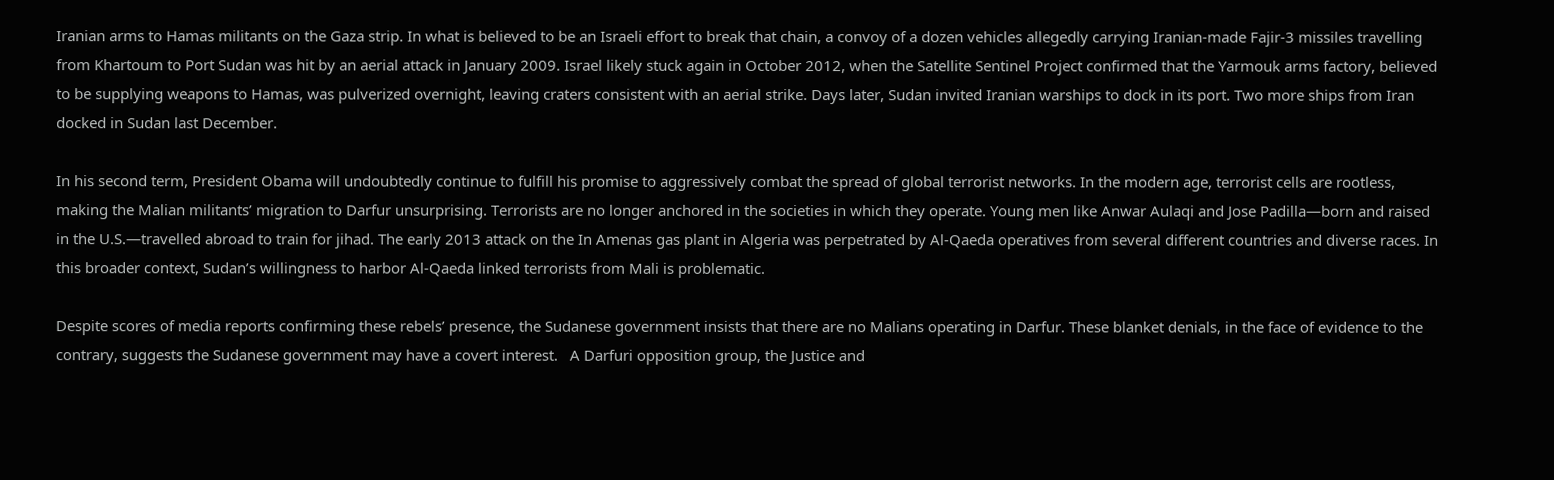Iranian arms to Hamas militants on the Gaza strip. In what is believed to be an Israeli effort to break that chain, a convoy of a dozen vehicles allegedly carrying Iranian-made Fajir-3 missiles travelling from Khartoum to Port Sudan was hit by an aerial attack in January 2009. Israel likely stuck again in October 2012, when the Satellite Sentinel Project confirmed that the Yarmouk arms factory, believed to be supplying weapons to Hamas, was pulverized overnight, leaving craters consistent with an aerial strike. Days later, Sudan invited Iranian warships to dock in its port. Two more ships from Iran docked in Sudan last December.

In his second term, President Obama will undoubtedly continue to fulfill his promise to aggressively combat the spread of global terrorist networks. In the modern age, terrorist cells are rootless, making the Malian militants’ migration to Darfur unsurprising. Terrorists are no longer anchored in the societies in which they operate. Young men like Anwar Aulaqi and Jose Padilla—born and raised in the U.S.—travelled abroad to train for jihad. The early 2013 attack on the In Amenas gas plant in Algeria was perpetrated by Al-Qaeda operatives from several different countries and diverse races. In this broader context, Sudan’s willingness to harbor Al-Qaeda linked terrorists from Mali is problematic.

Despite scores of media reports confirming these rebels’ presence, the Sudanese government insists that there are no Malians operating in Darfur. These blanket denials, in the face of evidence to the contrary, suggests the Sudanese government may have a covert interest.   A Darfuri opposition group, the Justice and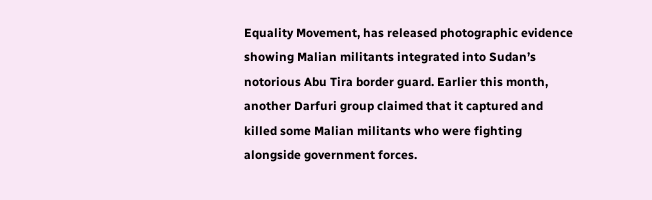Equality Movement, has released photographic evidence showing Malian militants integrated into Sudan’s notorious Abu Tira border guard. Earlier this month, another Darfuri group claimed that it captured and killed some Malian militants who were fighting alongside government forces.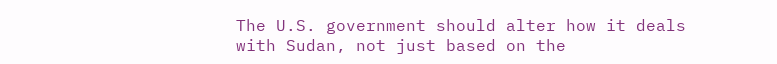The U.S. government should alter how it deals with Sudan, not just based on the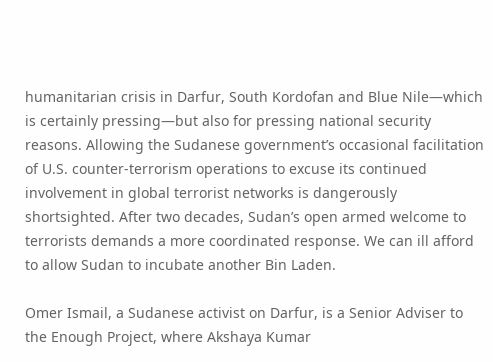humanitarian crisis in Darfur, South Kordofan and Blue Nile—which is certainly pressing—but also for pressing national security reasons. Allowing the Sudanese government’s occasional facilitation of U.S. counter-terrorism operations to excuse its continued involvement in global terrorist networks is dangerously shortsighted. After two decades, Sudan’s open armed welcome to terrorists demands a more coordinated response. We can ill afford to allow Sudan to incubate another Bin Laden.

Omer Ismail, a Sudanese activist on Darfur, is a Senior Adviser to the Enough Project, where Akshaya Kumar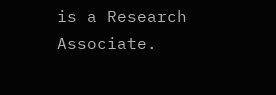is a Research Associate.